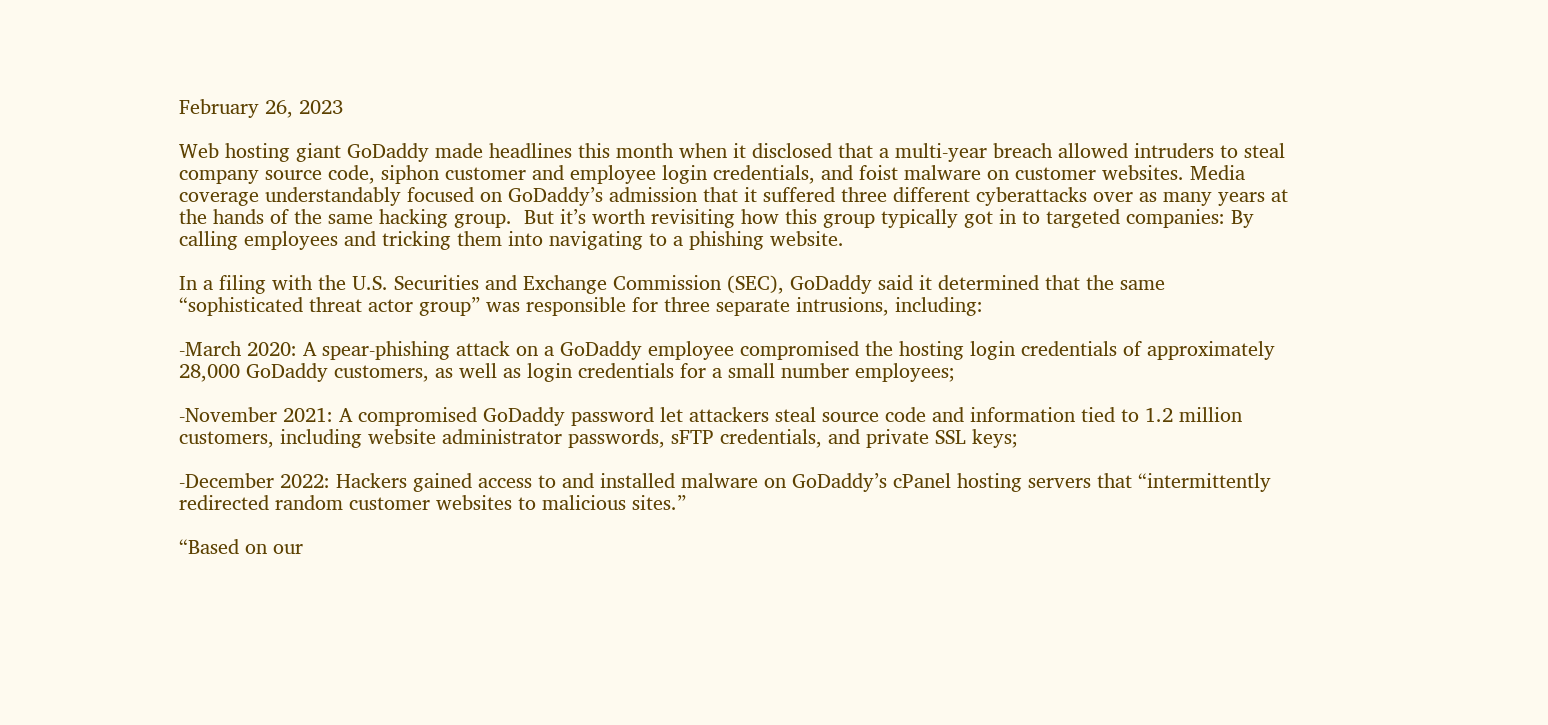February 26, 2023

Web hosting giant GoDaddy made headlines this month when it disclosed that a multi-year breach allowed intruders to steal company source code, siphon customer and employee login credentials, and foist malware on customer websites. Media coverage understandably focused on GoDaddy’s admission that it suffered three different cyberattacks over as many years at the hands of the same hacking group.  But it’s worth revisiting how this group typically got in to targeted companies: By calling employees and tricking them into navigating to a phishing website.

In a filing with the U.S. Securities and Exchange Commission (SEC), GoDaddy said it determined that the same “sophisticated threat actor group” was responsible for three separate intrusions, including:

-March 2020: A spear-phishing attack on a GoDaddy employee compromised the hosting login credentials of approximately 28,000 GoDaddy customers, as well as login credentials for a small number employees;

-November 2021: A compromised GoDaddy password let attackers steal source code and information tied to 1.2 million customers, including website administrator passwords, sFTP credentials, and private SSL keys;

-December 2022: Hackers gained access to and installed malware on GoDaddy’s cPanel hosting servers that “intermittently redirected random customer websites to malicious sites.”

“Based on our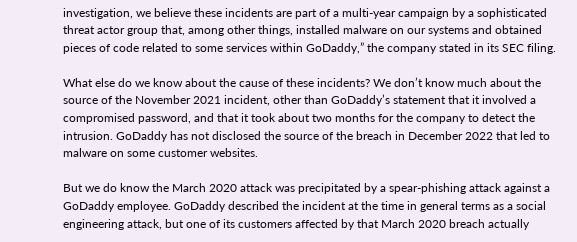investigation, we believe these incidents are part of a multi-year campaign by a sophisticated threat actor group that, among other things, installed malware on our systems and obtained pieces of code related to some services within GoDaddy,” the company stated in its SEC filing.

What else do we know about the cause of these incidents? We don’t know much about the source of the November 2021 incident, other than GoDaddy’s statement that it involved a compromised password, and that it took about two months for the company to detect the intrusion. GoDaddy has not disclosed the source of the breach in December 2022 that led to malware on some customer websites.

But we do know the March 2020 attack was precipitated by a spear-phishing attack against a GoDaddy employee. GoDaddy described the incident at the time in general terms as a social engineering attack, but one of its customers affected by that March 2020 breach actually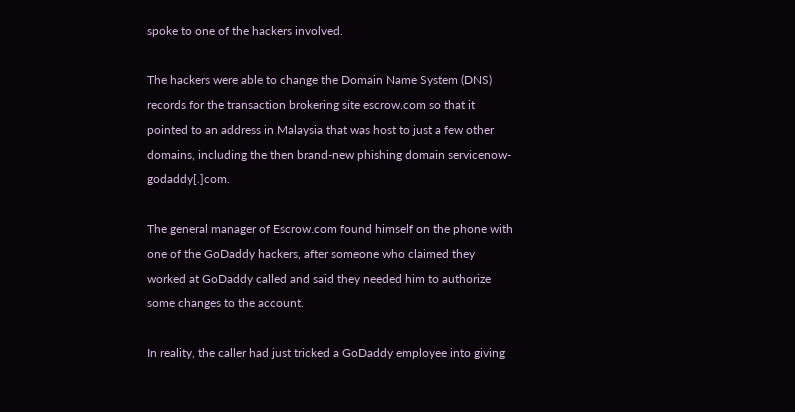spoke to one of the hackers involved.

The hackers were able to change the Domain Name System (DNS) records for the transaction brokering site escrow.com so that it pointed to an address in Malaysia that was host to just a few other domains, including the then brand-new phishing domain servicenow-godaddy[.]com.

The general manager of Escrow.com found himself on the phone with one of the GoDaddy hackers, after someone who claimed they worked at GoDaddy called and said they needed him to authorize some changes to the account.

In reality, the caller had just tricked a GoDaddy employee into giving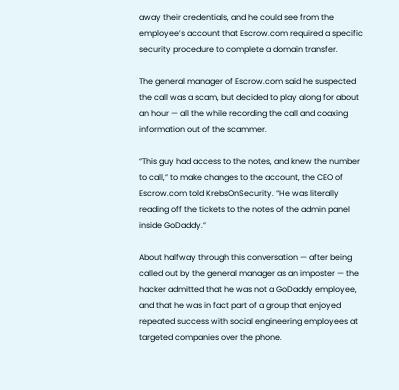away their credentials, and he could see from the employee’s account that Escrow.com required a specific security procedure to complete a domain transfer.

The general manager of Escrow.com said he suspected the call was a scam, but decided to play along for about an hour — all the while recording the call and coaxing information out of the scammer.

“This guy had access to the notes, and knew the number to call,” to make changes to the account, the CEO of Escrow.com told KrebsOnSecurity. “He was literally reading off the tickets to the notes of the admin panel inside GoDaddy.”

About halfway through this conversation — after being called out by the general manager as an imposter — the hacker admitted that he was not a GoDaddy employee, and that he was in fact part of a group that enjoyed repeated success with social engineering employees at targeted companies over the phone.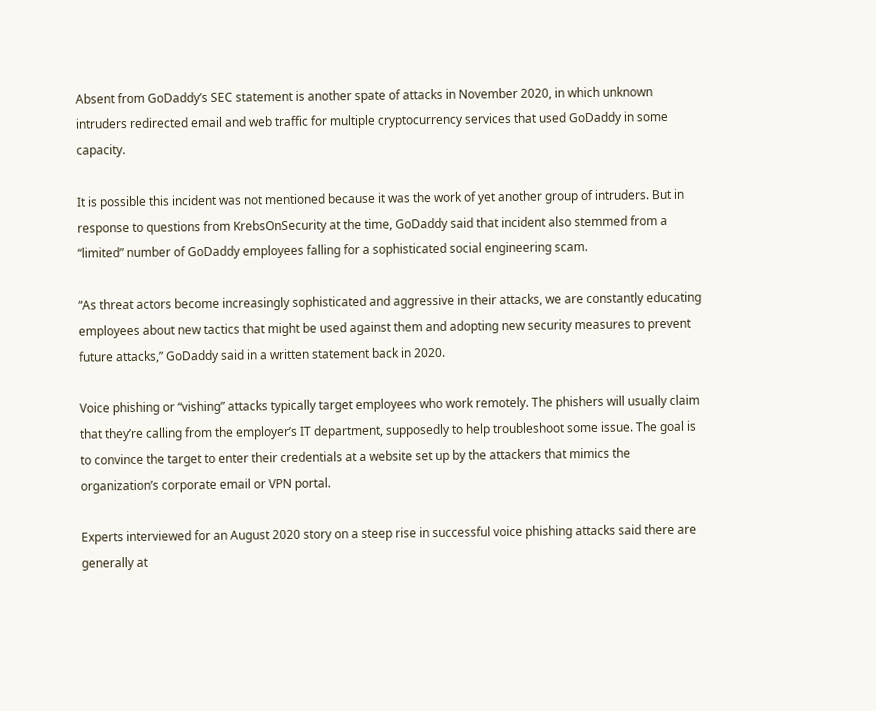Absent from GoDaddy’s SEC statement is another spate of attacks in November 2020, in which unknown intruders redirected email and web traffic for multiple cryptocurrency services that used GoDaddy in some capacity.

It is possible this incident was not mentioned because it was the work of yet another group of intruders. But in response to questions from KrebsOnSecurity at the time, GoDaddy said that incident also stemmed from a “limited” number of GoDaddy employees falling for a sophisticated social engineering scam.

“As threat actors become increasingly sophisticated and aggressive in their attacks, we are constantly educating employees about new tactics that might be used against them and adopting new security measures to prevent future attacks,” GoDaddy said in a written statement back in 2020.

Voice phishing or “vishing” attacks typically target employees who work remotely. The phishers will usually claim that they’re calling from the employer’s IT department, supposedly to help troubleshoot some issue. The goal is to convince the target to enter their credentials at a website set up by the attackers that mimics the organization’s corporate email or VPN portal.

Experts interviewed for an August 2020 story on a steep rise in successful voice phishing attacks said there are generally at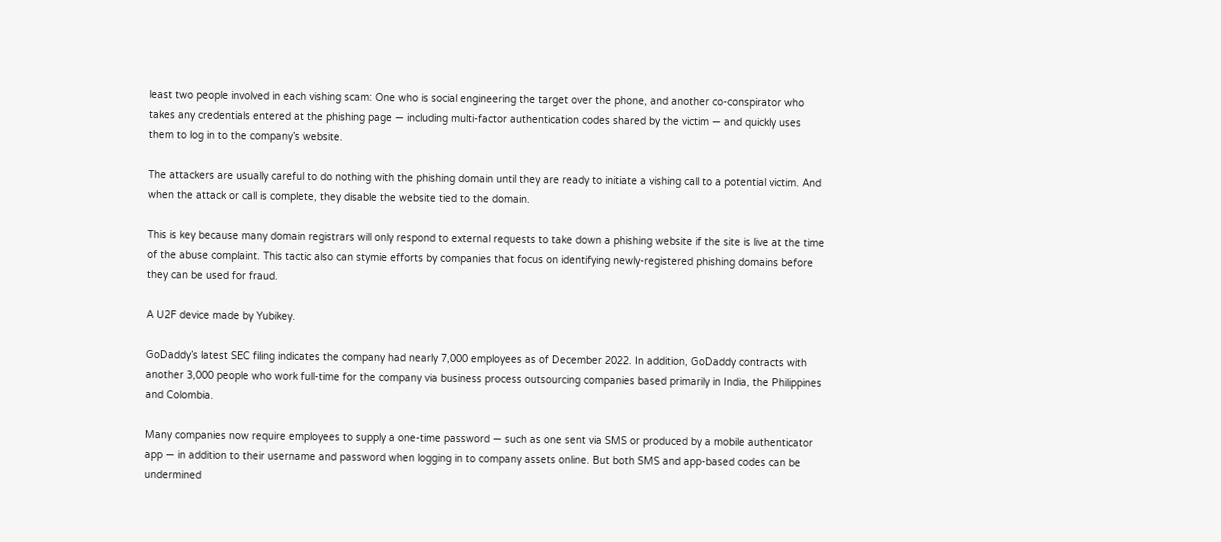least two people involved in each vishing scam: One who is social engineering the target over the phone, and another co-conspirator who takes any credentials entered at the phishing page — including multi-factor authentication codes shared by the victim — and quickly uses them to log in to the company’s website.

The attackers are usually careful to do nothing with the phishing domain until they are ready to initiate a vishing call to a potential victim. And when the attack or call is complete, they disable the website tied to the domain.

This is key because many domain registrars will only respond to external requests to take down a phishing website if the site is live at the time of the abuse complaint. This tactic also can stymie efforts by companies that focus on identifying newly-registered phishing domains before they can be used for fraud.

A U2F device made by Yubikey.

GoDaddy’s latest SEC filing indicates the company had nearly 7,000 employees as of December 2022. In addition, GoDaddy contracts with another 3,000 people who work full-time for the company via business process outsourcing companies based primarily in India, the Philippines and Colombia.

Many companies now require employees to supply a one-time password — such as one sent via SMS or produced by a mobile authenticator app — in addition to their username and password when logging in to company assets online. But both SMS and app-based codes can be undermined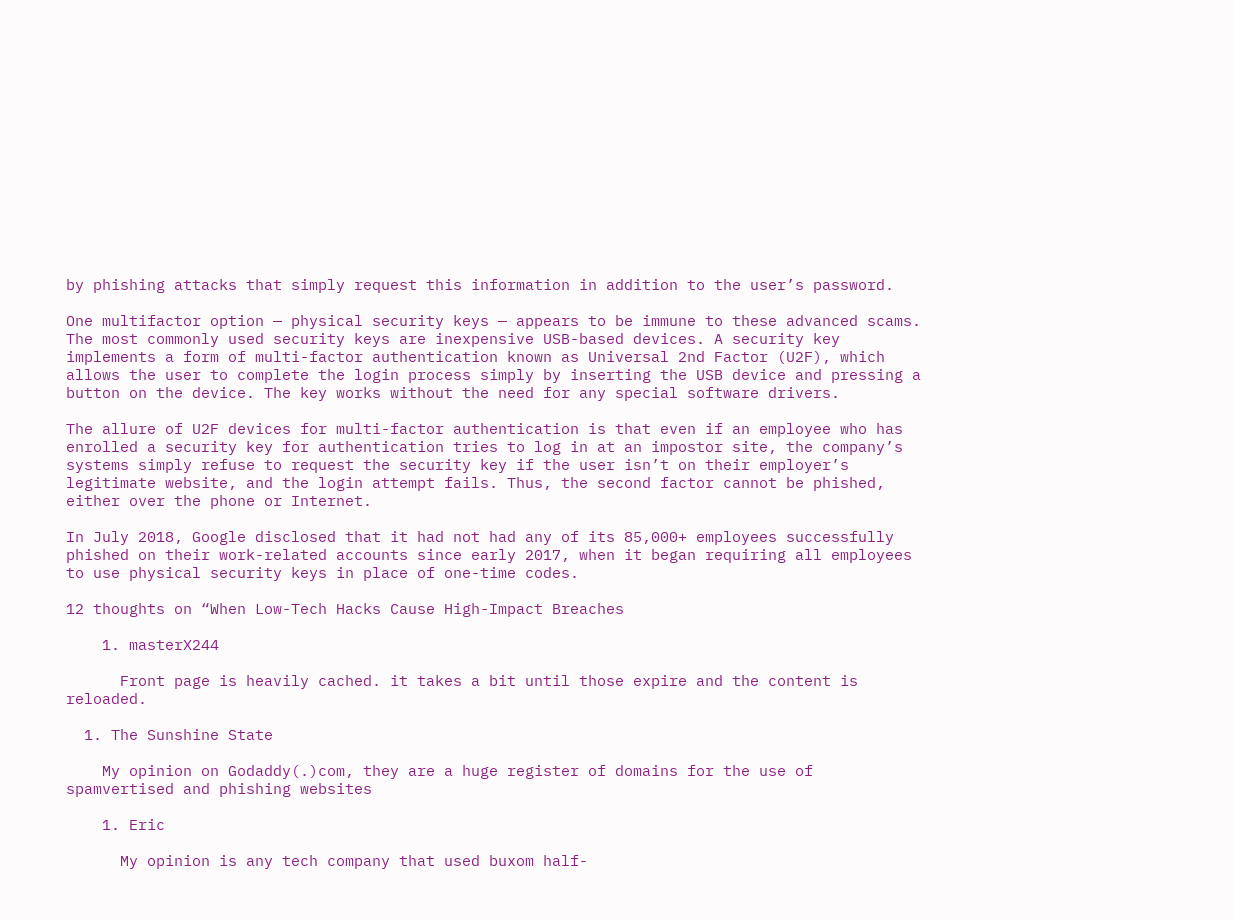by phishing attacks that simply request this information in addition to the user’s password.

One multifactor option — physical security keys — appears to be immune to these advanced scams. The most commonly used security keys are inexpensive USB-based devices. A security key implements a form of multi-factor authentication known as Universal 2nd Factor (U2F), which allows the user to complete the login process simply by inserting the USB device and pressing a button on the device. The key works without the need for any special software drivers.

The allure of U2F devices for multi-factor authentication is that even if an employee who has enrolled a security key for authentication tries to log in at an impostor site, the company’s systems simply refuse to request the security key if the user isn’t on their employer’s legitimate website, and the login attempt fails. Thus, the second factor cannot be phished, either over the phone or Internet.

In July 2018, Google disclosed that it had not had any of its 85,000+ employees successfully phished on their work-related accounts since early 2017, when it began requiring all employees to use physical security keys in place of one-time codes.

12 thoughts on “When Low-Tech Hacks Cause High-Impact Breaches

    1. masterX244

      Front page is heavily cached. it takes a bit until those expire and the content is reloaded.

  1. The Sunshine State

    My opinion on Godaddy(.)com, they are a huge register of domains for the use of spamvertised and phishing websites

    1. Eric

      My opinion is any tech company that used buxom half-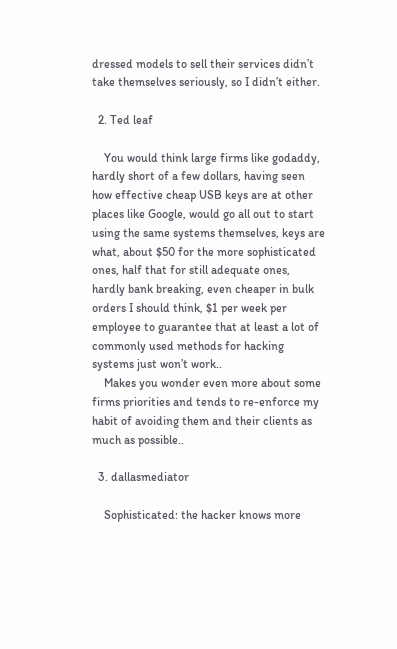dressed models to sell their services didn’t take themselves seriously, so I didn’t either.

  2. Ted leaf

    You would think large firms like godaddy, hardly short of a few dollars, having seen how effective cheap USB keys are at other places like Google, would go all out to start using the same systems themselves, keys are what, about $50 for the more sophisticated ones, half that for still adequate ones, hardly bank breaking, even cheaper in bulk orders I should think, $1 per week per employee to guarantee that at least a lot of commonly used methods for hacking systems just won’t work..
    Makes you wonder even more about some firms priorities and tends to re-enforce my habit of avoiding them and their clients as much as possible..

  3. dallasmediator

    Sophisticated: the hacker knows more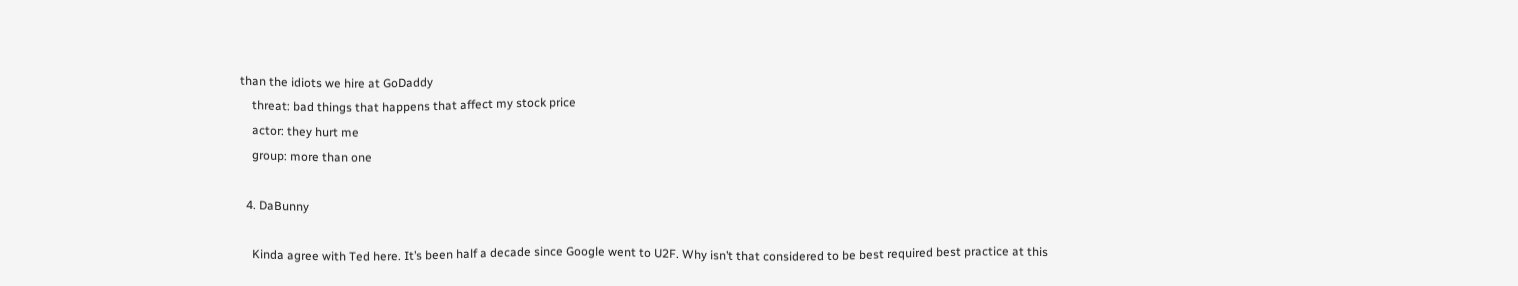than the idiots we hire at GoDaddy
    threat: bad things that happens that affect my stock price
    actor: they hurt me
    group: more than one

  4. DaBunny

    Kinda agree with Ted here. It’s been half a decade since Google went to U2F. Why isn’t that considered to be best required best practice at this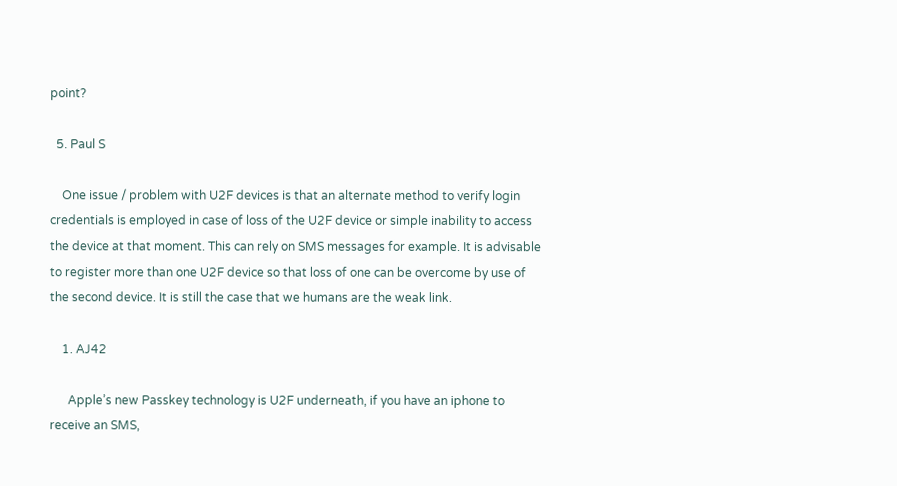point?

  5. Paul S

    One issue / problem with U2F devices is that an alternate method to verify login credentials is employed in case of loss of the U2F device or simple inability to access the device at that moment. This can rely on SMS messages for example. It is advisable to register more than one U2F device so that loss of one can be overcome by use of the second device. It is still the case that we humans are the weak link.

    1. AJ42

      Apple’s new Passkey technology is U2F underneath, if you have an iphone to receive an SMS,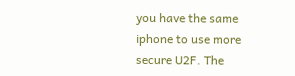you have the same iphone to use more secure U2F. The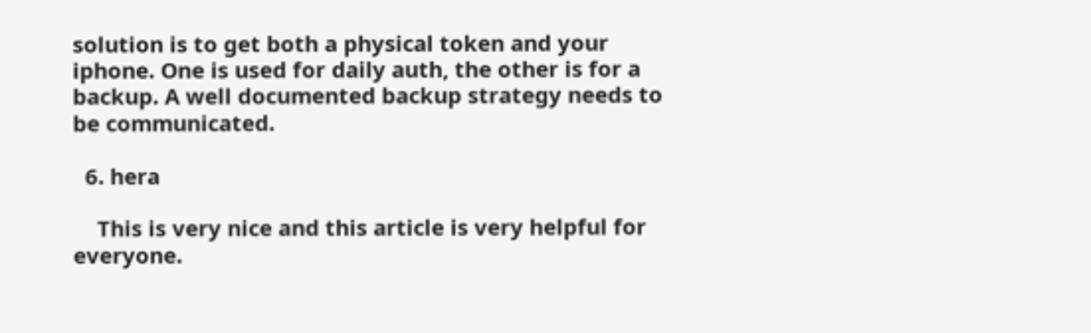solution is to get both a physical token and your iphone. One is used for daily auth, the other is for a backup. A well documented backup strategy needs to be communicated.

  6. hera

    This is very nice and this article is very helpful for everyone.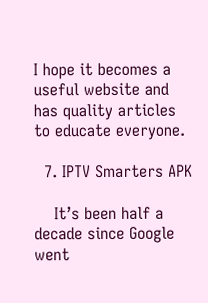I hope it becomes a useful website and has quality articles to educate everyone.

  7. IPTV Smarters APK

    It’s been half a decade since Google went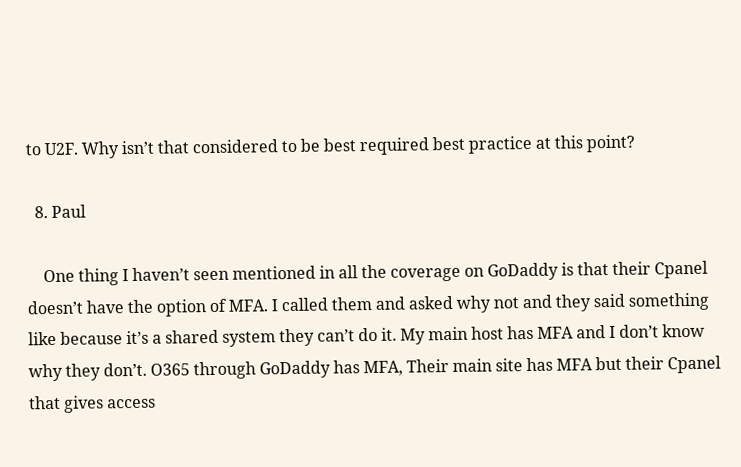to U2F. Why isn’t that considered to be best required best practice at this point?

  8. Paul

    One thing I haven’t seen mentioned in all the coverage on GoDaddy is that their Cpanel doesn’t have the option of MFA. I called them and asked why not and they said something like because it’s a shared system they can’t do it. My main host has MFA and I don’t know why they don’t. O365 through GoDaddy has MFA, Their main site has MFA but their Cpanel that gives access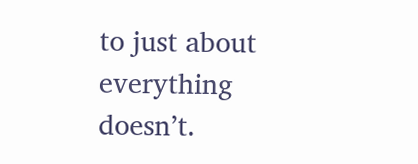to just about everything doesn’t.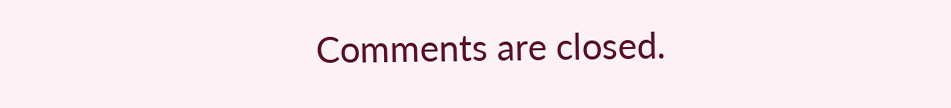Comments are closed.